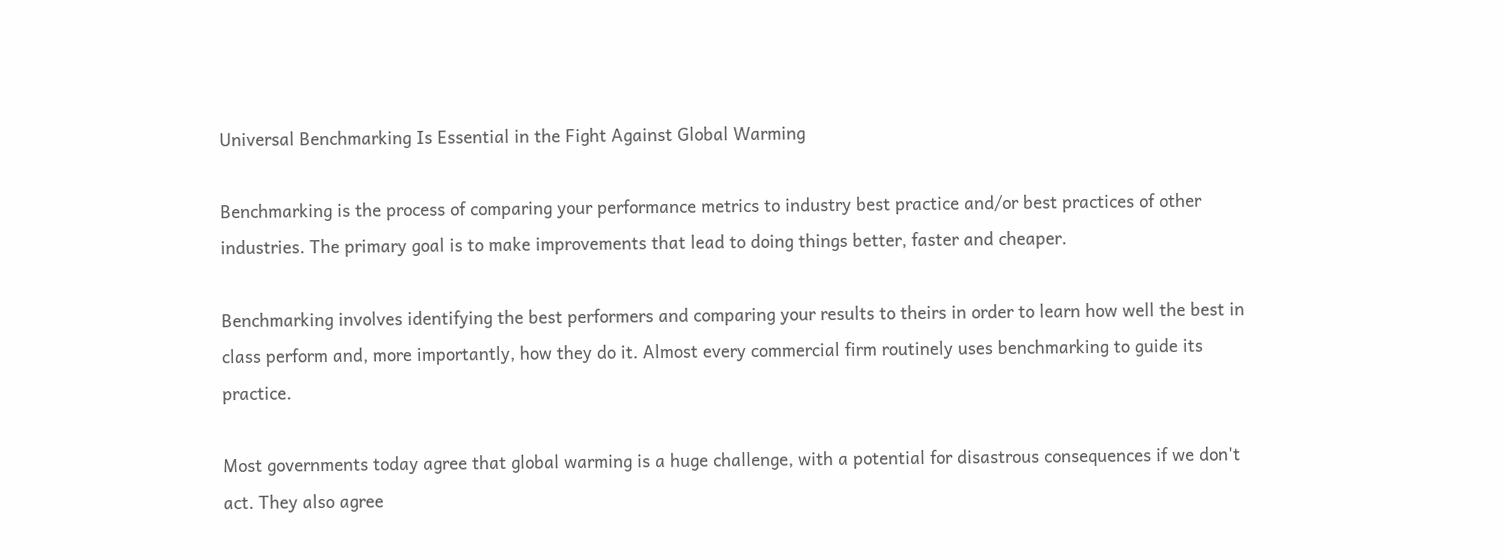Universal Benchmarking Is Essential in the Fight Against Global Warming

Benchmarking is the process of comparing your performance metrics to industry best practice and/or best practices of other industries. The primary goal is to make improvements that lead to doing things better, faster and cheaper.

Benchmarking involves identifying the best performers and comparing your results to theirs in order to learn how well the best in class perform and, more importantly, how they do it. Almost every commercial firm routinely uses benchmarking to guide its practice.

Most governments today agree that global warming is a huge challenge, with a potential for disastrous consequences if we don't act. They also agree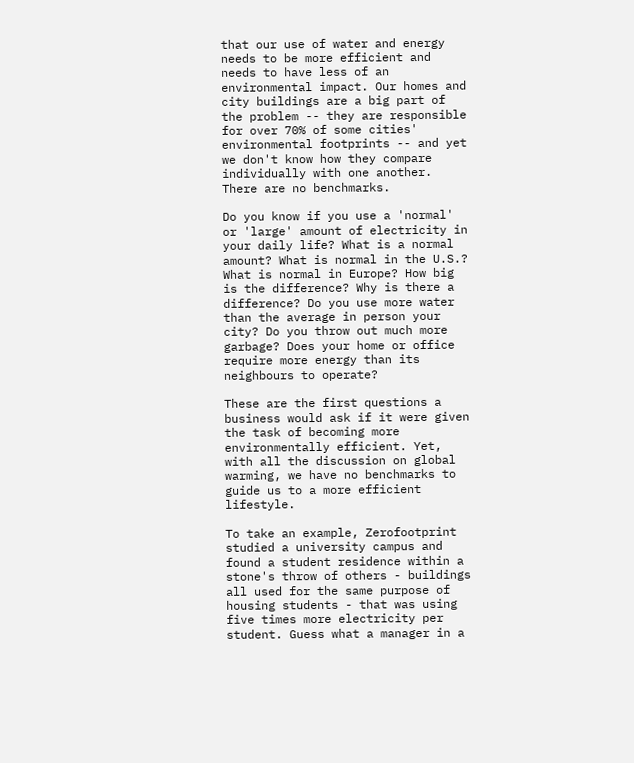that our use of water and energy needs to be more efficient and needs to have less of an environmental impact. Our homes and city buildings are a big part of the problem -- they are responsible for over 70% of some cities' environmental footprints -- and yet we don't know how they compare individually with one another. There are no benchmarks.

Do you know if you use a 'normal' or 'large' amount of electricity in your daily life? What is a normal amount? What is normal in the U.S.? What is normal in Europe? How big is the difference? Why is there a difference? Do you use more water than the average in person your city? Do you throw out much more garbage? Does your home or office require more energy than its neighbours to operate?

These are the first questions a business would ask if it were given the task of becoming more environmentally efficient. Yet, with all the discussion on global warming, we have no benchmarks to guide us to a more efficient lifestyle.

To take an example, Zerofootprint studied a university campus and found a student residence within a stone's throw of others - buildings all used for the same purpose of housing students - that was using five times more electricity per student. Guess what a manager in a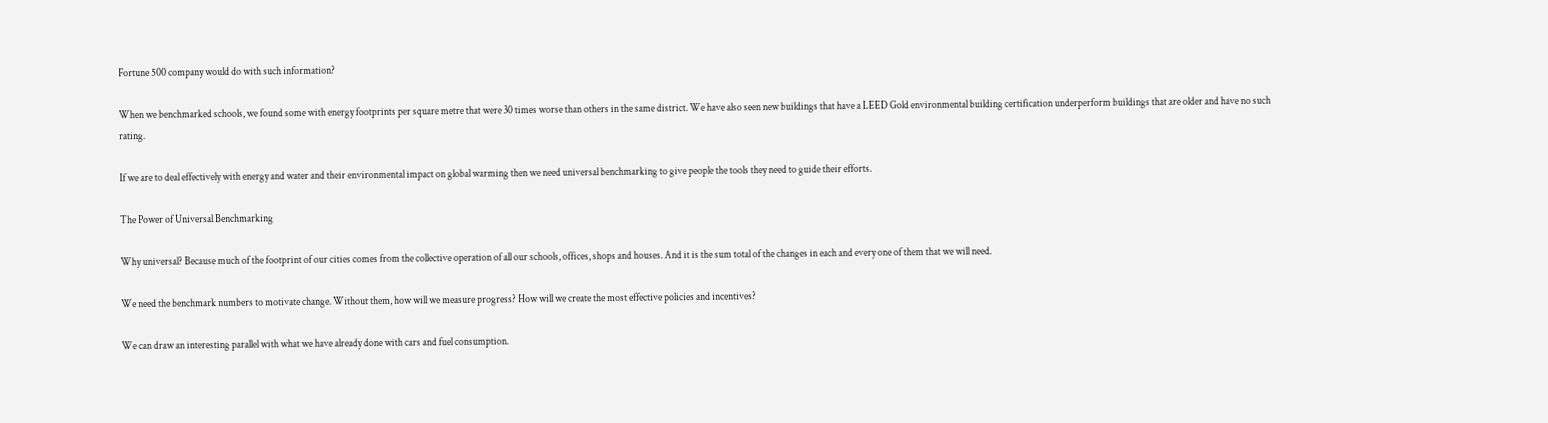Fortune 500 company would do with such information?

When we benchmarked schools, we found some with energy footprints per square metre that were 30 times worse than others in the same district. We have also seen new buildings that have a LEED Gold environmental building certification underperform buildings that are older and have no such rating.

If we are to deal effectively with energy and water and their environmental impact on global warming then we need universal benchmarking to give people the tools they need to guide their efforts.

The Power of Universal Benchmarking

Why universal? Because much of the footprint of our cities comes from the collective operation of all our schools, offices, shops and houses. And it is the sum total of the changes in each and every one of them that we will need.

We need the benchmark numbers to motivate change. Without them, how will we measure progress? How will we create the most effective policies and incentives?

We can draw an interesting parallel with what we have already done with cars and fuel consumption.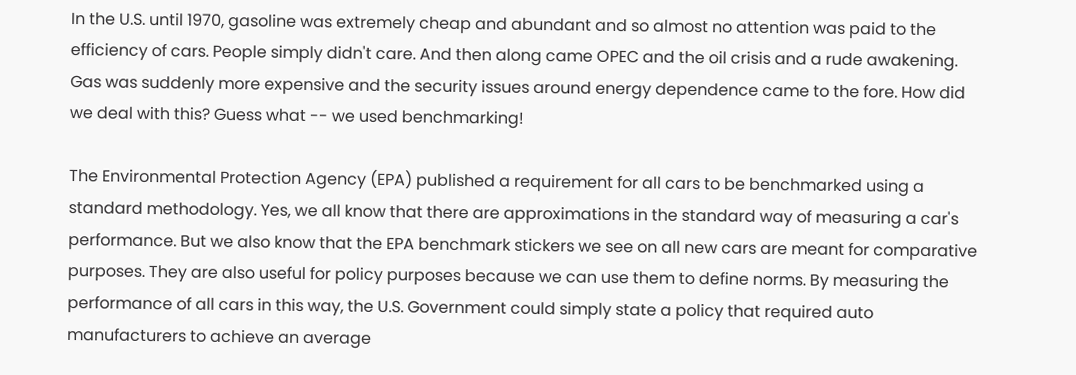In the U.S. until 1970, gasoline was extremely cheap and abundant and so almost no attention was paid to the efficiency of cars. People simply didn't care. And then along came OPEC and the oil crisis and a rude awakening. Gas was suddenly more expensive and the security issues around energy dependence came to the fore. How did we deal with this? Guess what -- we used benchmarking!

The Environmental Protection Agency (EPA) published a requirement for all cars to be benchmarked using a standard methodology. Yes, we all know that there are approximations in the standard way of measuring a car's performance. But we also know that the EPA benchmark stickers we see on all new cars are meant for comparative purposes. They are also useful for policy purposes because we can use them to define norms. By measuring the performance of all cars in this way, the U.S. Government could simply state a policy that required auto manufacturers to achieve an average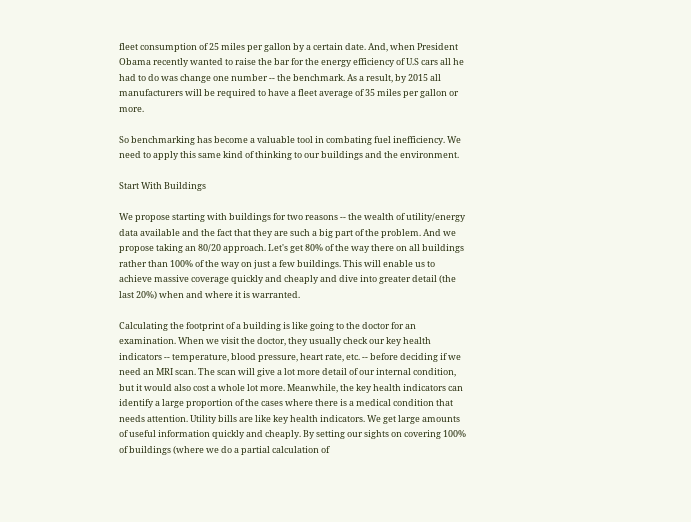fleet consumption of 25 miles per gallon by a certain date. And, when President Obama recently wanted to raise the bar for the energy efficiency of U.S cars all he had to do was change one number -- the benchmark. As a result, by 2015 all manufacturers will be required to have a fleet average of 35 miles per gallon or more.

So benchmarking has become a valuable tool in combating fuel inefficiency. We need to apply this same kind of thinking to our buildings and the environment.

Start With Buildings

We propose starting with buildings for two reasons -- the wealth of utility/energy data available and the fact that they are such a big part of the problem. And we propose taking an 80/20 approach. Let's get 80% of the way there on all buildings rather than 100% of the way on just a few buildings. This will enable us to achieve massive coverage quickly and cheaply and dive into greater detail (the last 20%) when and where it is warranted.

Calculating the footprint of a building is like going to the doctor for an examination. When we visit the doctor, they usually check our key health indicators -- temperature, blood pressure, heart rate, etc. -- before deciding if we need an MRI scan. The scan will give a lot more detail of our internal condition, but it would also cost a whole lot more. Meanwhile, the key health indicators can identify a large proportion of the cases where there is a medical condition that needs attention. Utility bills are like key health indicators. We get large amounts of useful information quickly and cheaply. By setting our sights on covering 100% of buildings (where we do a partial calculation of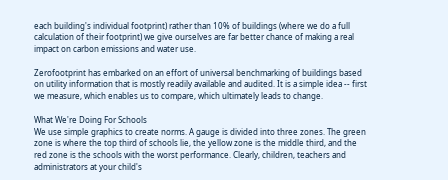each building's individual footprint) rather than 10% of buildings (where we do a full calculation of their footprint) we give ourselves are far better chance of making a real impact on carbon emissions and water use.

Zerofootprint has embarked on an effort of universal benchmarking of buildings based on utility information that is mostly readily available and audited. It is a simple idea -- first we measure, which enables us to compare, which ultimately leads to change.

What We're Doing For Schools
We use simple graphics to create norms. A gauge is divided into three zones. The green zone is where the top third of schools lie, the yellow zone is the middle third, and the red zone is the schools with the worst performance. Clearly, children, teachers and administrators at your child's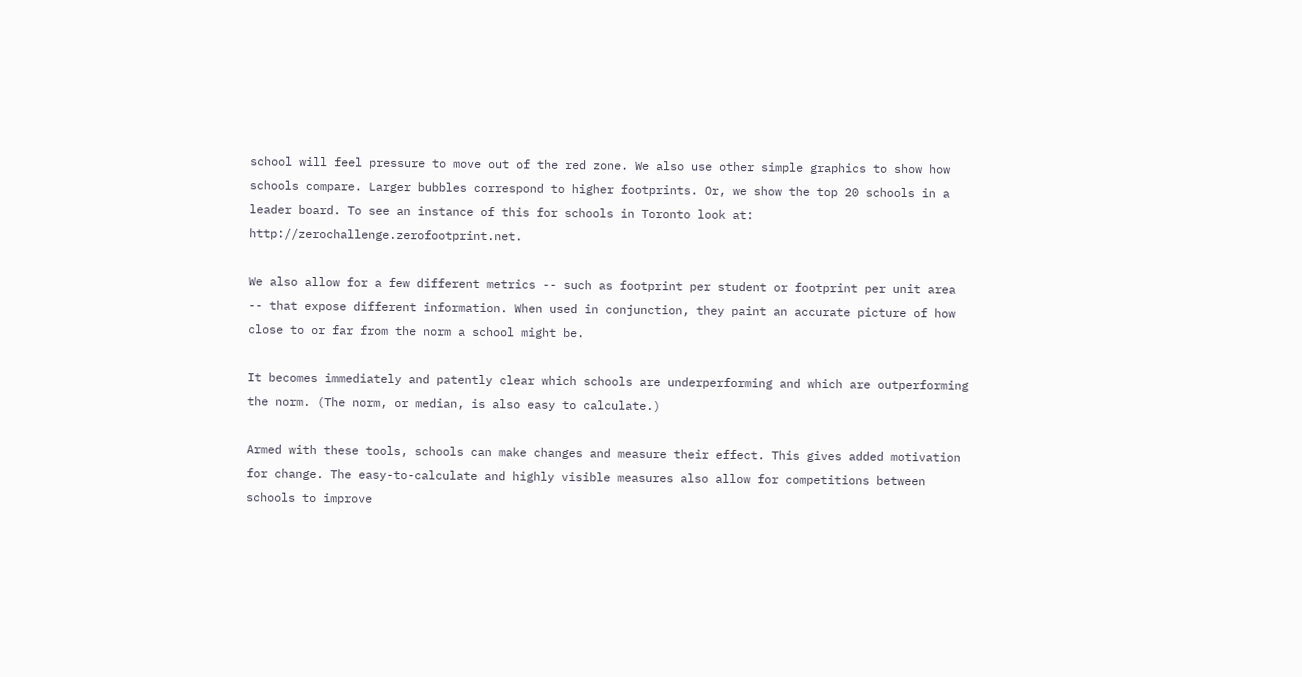school will feel pressure to move out of the red zone. We also use other simple graphics to show how schools compare. Larger bubbles correspond to higher footprints. Or, we show the top 20 schools in a leader board. To see an instance of this for schools in Toronto look at: http://zerochallenge.zerofootprint.net.

We also allow for a few different metrics -- such as footprint per student or footprint per unit area -- that expose different information. When used in conjunction, they paint an accurate picture of how close to or far from the norm a school might be.

It becomes immediately and patently clear which schools are underperforming and which are outperforming the norm. (The norm, or median, is also easy to calculate.)

Armed with these tools, schools can make changes and measure their effect. This gives added motivation for change. The easy-to-calculate and highly visible measures also allow for competitions between schools to improve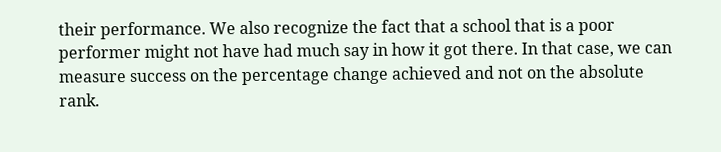their performance. We also recognize the fact that a school that is a poor performer might not have had much say in how it got there. In that case, we can measure success on the percentage change achieved and not on the absolute rank.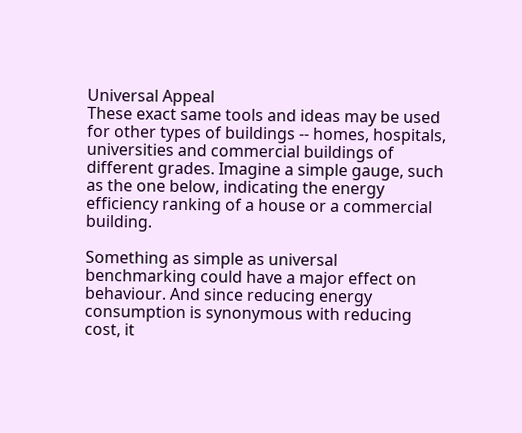Universal Appeal
These exact same tools and ideas may be used for other types of buildings -- homes, hospitals, universities and commercial buildings of different grades. Imagine a simple gauge, such as the one below, indicating the energy efficiency ranking of a house or a commercial building.

Something as simple as universal benchmarking could have a major effect on behaviour. And since reducing energy consumption is synonymous with reducing cost, it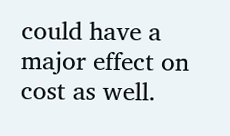could have a major effect on cost as well.